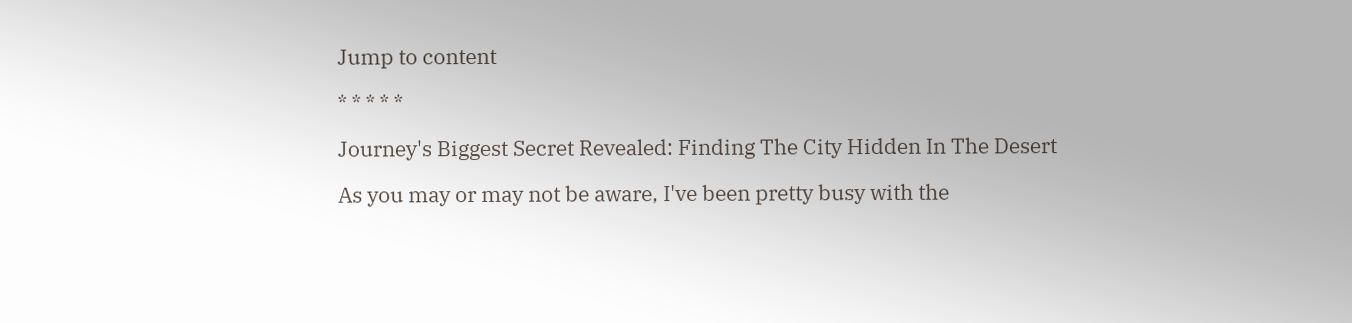Jump to content

* * * * *

Journey's Biggest Secret Revealed: Finding The City Hidden In The Desert

As you may or may not be aware, I've been pretty busy with the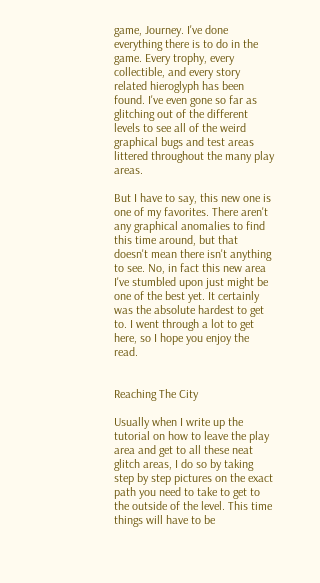game, Journey. I've done everything there is to do in the game. Every trophy, every collectible, and every story related hieroglyph has been found. I've even gone so far as glitching out of the different levels to see all of the weird graphical bugs and test areas littered throughout the many play areas.

But I have to say, this new one is one of my favorites. There aren't any graphical anomalies to find this time around, but that doesn't mean there isn't anything to see. No, in fact this new area I've stumbled upon just might be one of the best yet. It certainly was the absolute hardest to get to. I went through a lot to get here, so I hope you enjoy the read.


Reaching The City

Usually when I write up the tutorial on how to leave the play area and get to all these neat glitch areas, I do so by taking step by step pictures on the exact path you need to take to get to the outside of the level. This time things will have to be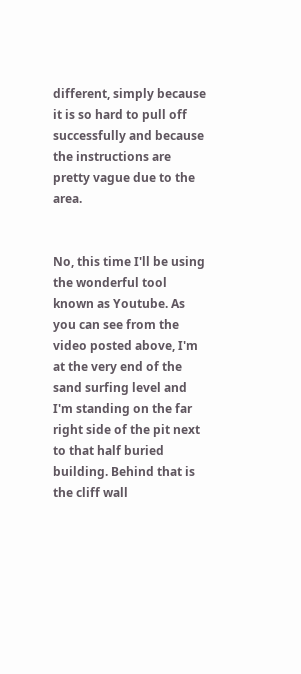different, simply because it is so hard to pull off successfully and because the instructions are pretty vague due to the area.


No, this time I'll be using the wonderful tool known as Youtube. As you can see from the video posted above, I'm at the very end of the sand surfing level and I'm standing on the far right side of the pit next to that half buried building. Behind that is the cliff wall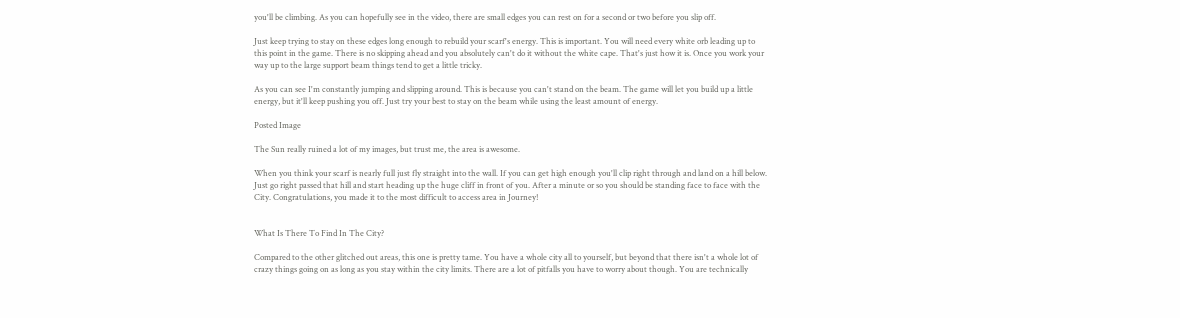you'll be climbing. As you can hopefully see in the video, there are small edges you can rest on for a second or two before you slip off.

Just keep trying to stay on these edges long enough to rebuild your scarf's energy. This is important. You will need every white orb leading up to this point in the game. There is no skipping ahead and you absolutely can't do it without the white cape. That's just how it is. Once you work your way up to the large support beam things tend to get a little tricky.

As you can see I'm constantly jumping and slipping around. This is because you can't stand on the beam. The game will let you build up a little energy, but it'll keep pushing you off. Just try your best to stay on the beam while using the least amount of energy.

Posted Image

The Sun really ruined a lot of my images, but trust me, the area is awesome.

When you think your scarf is nearly full just fly straight into the wall. If you can get high enough you'll clip right through and land on a hill below. Just go right passed that hill and start heading up the huge cliff in front of you. After a minute or so you should be standing face to face with the City. Congratulations, you made it to the most difficult to access area in Journey!


What Is There To Find In The City?

Compared to the other glitched out areas, this one is pretty tame. You have a whole city all to yourself, but beyond that there isn't a whole lot of crazy things going on as long as you stay within the city limits. There are a lot of pitfalls you have to worry about though. You are technically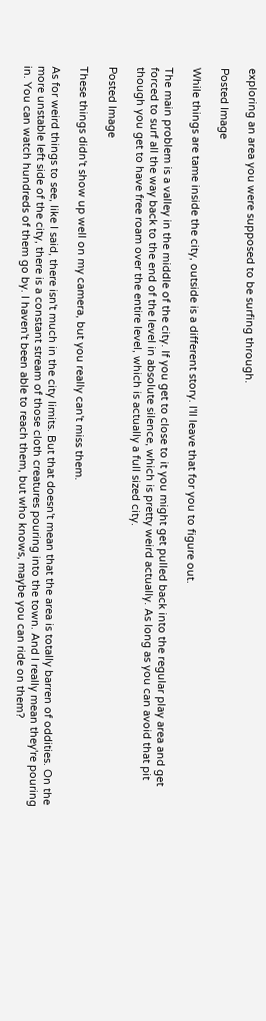exploring an area you were supposed to be surfing through.

Posted Image

While things are tame inside the city, outside is a different story. I'll leave that for you to figure out.

The main problem is a valley in the middle of the city. If you get to close to it you might get pulled back into the regular play area and get forced to surf all the way back to the end of the level in absolute silence, which is pretty weird actually. As long as you can avoid that pit though you get to have free roam over the entire level, which is actually a full sized city.

Posted Image

These things didn't show up well on my camera, but you really can't miss them.

As for weird things to see, like I said, there isn't much in the city limits. But that doesn't mean that the area is totally barren of oddities. On the more unstable left side of the city, there is a constant stream of those cloth creatures pouring into the town. And I really mean they're pouring in. You can watch hundreds of them go by. I haven't been able to reach them, but who knows, maybe you can ride on them?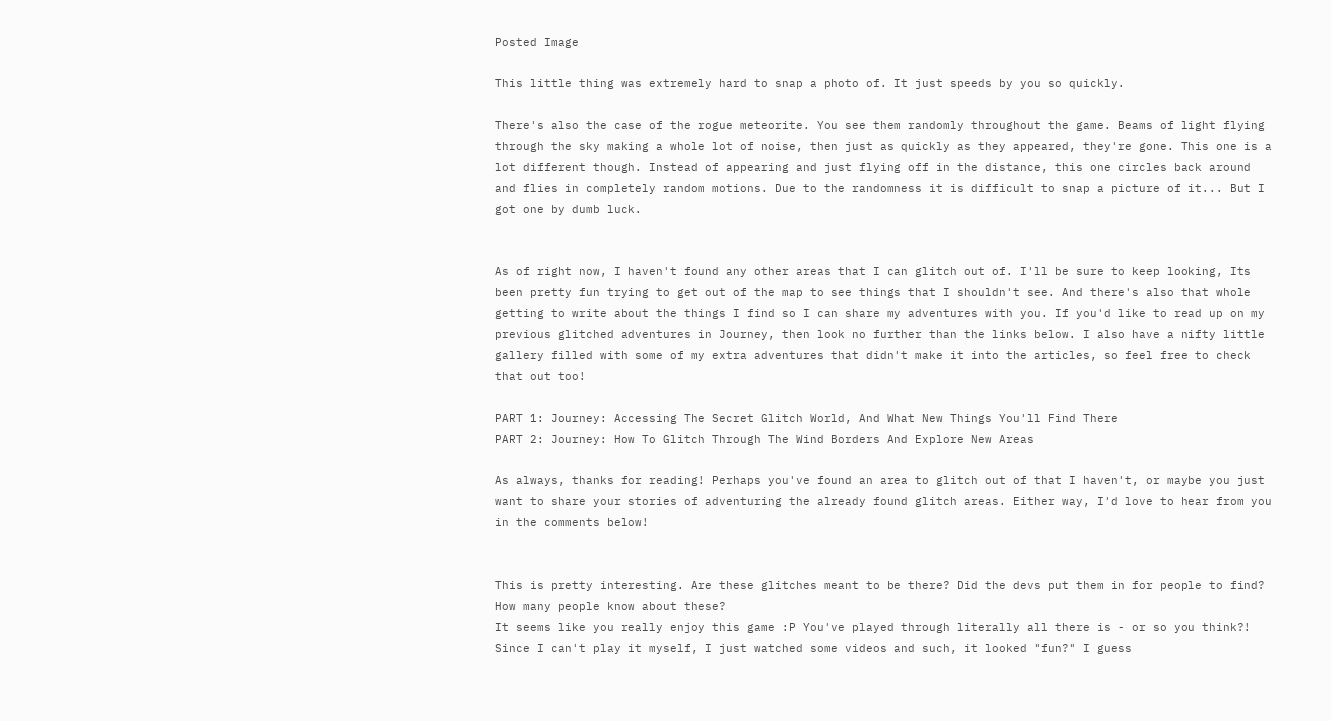Posted Image

This little thing was extremely hard to snap a photo of. It just speeds by you so quickly.

There's also the case of the rogue meteorite. You see them randomly throughout the game. Beams of light flying through the sky making a whole lot of noise, then just as quickly as they appeared, they're gone. This one is a lot different though. Instead of appearing and just flying off in the distance, this one circles back around and flies in completely random motions. Due to the randomness it is difficult to snap a picture of it... But I got one by dumb luck.


As of right now, I haven't found any other areas that I can glitch out of. I'll be sure to keep looking, Its been pretty fun trying to get out of the map to see things that I shouldn't see. And there's also that whole getting to write about the things I find so I can share my adventures with you. If you'd like to read up on my previous glitched adventures in Journey, then look no further than the links below. I also have a nifty little gallery filled with some of my extra adventures that didn't make it into the articles, so feel free to check that out too!

PART 1: Journey: Accessing The Secret Glitch World, And What New Things You'll Find There
PART 2: Journey: How To Glitch Through The Wind Borders And Explore New Areas

As always, thanks for reading! Perhaps you've found an area to glitch out of that I haven't, or maybe you just want to share your stories of adventuring the already found glitch areas. Either way, I'd love to hear from you in the comments below!


This is pretty interesting. Are these glitches meant to be there? Did the devs put them in for people to find? How many people know about these?
It seems like you really enjoy this game :P You've played through literally all there is - or so you think?! Since I can't play it myself, I just watched some videos and such, it looked "fun?" I guess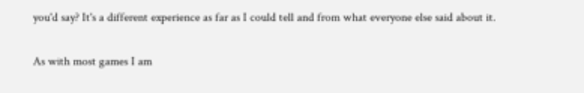you'd say? It's a different experience as far as I could tell and from what everyone else said about it.

As with most games I am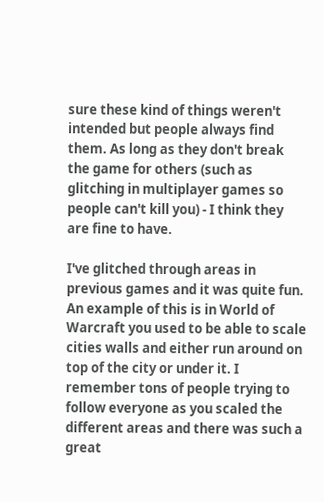sure these kind of things weren't intended but people always find them. As long as they don't break the game for others (such as glitching in multiplayer games so people can't kill you) - I think they are fine to have.

I've glitched through areas in previous games and it was quite fun. An example of this is in World of Warcraft you used to be able to scale cities walls and either run around on top of the city or under it. I remember tons of people trying to follow everyone as you scaled the different areas and there was such a great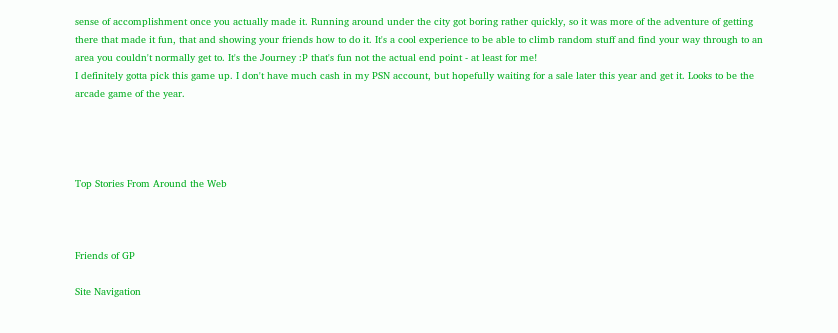sense of accomplishment once you actually made it. Running around under the city got boring rather quickly, so it was more of the adventure of getting there that made it fun, that and showing your friends how to do it. It's a cool experience to be able to climb random stuff and find your way through to an area you couldn't normally get to. It's the Journey :P that's fun not the actual end point - at least for me!
I definitely gotta pick this game up. I don't have much cash in my PSN account, but hopefully waiting for a sale later this year and get it. Looks to be the arcade game of the year.




Top Stories From Around the Web



Friends of GP

Site Navigation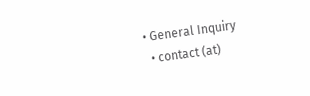• General Inquiry
  • contact (at)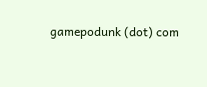gamepodunk (dot) com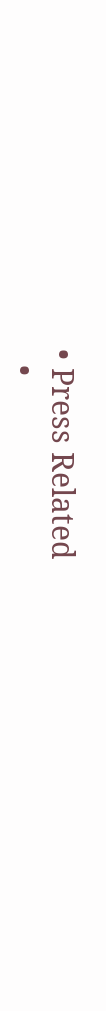• Press Related
  •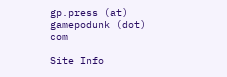gp.press (at) gamepodunk (dot) com

Site Info